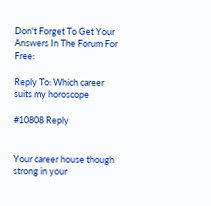Don't Forget To Get Your Answers In The Forum For Free:

Reply To: Which career suits my horoscope

#10808 Reply


Your career house though strong in your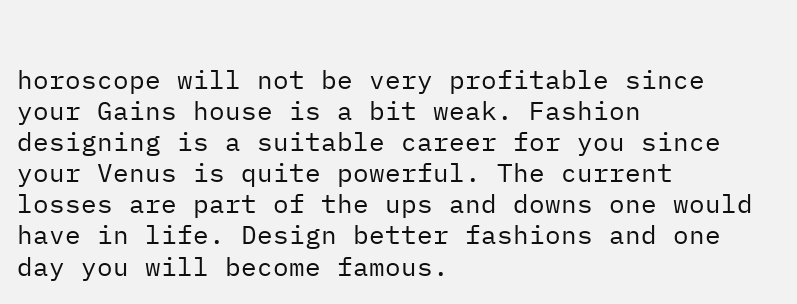horoscope will not be very profitable since your Gains house is a bit weak. Fashion designing is a suitable career for you since your Venus is quite powerful. The current losses are part of the ups and downs one would have in life. Design better fashions and one day you will become famous.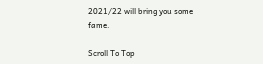2021/22 will bring you some fame.

Scroll To Top